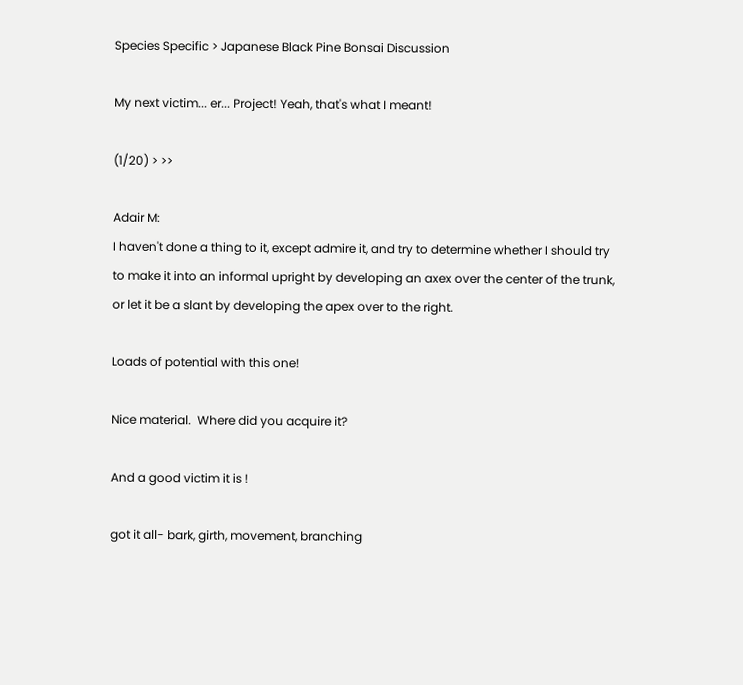Species Specific > Japanese Black Pine Bonsai Discussion

My next victim... er... Project! Yeah, that's what I meant!

(1/20) > >>

Adair M:
I haven't done a thing to it, except admire it, and try to determine whether I should try to make it into an informal upright by developing an axex over the center of the trunk, or let it be a slant by developing the apex over to the right.

Loads of potential with this one!

Nice material.  Where did you acquire it?

And a good victim it is !

got it all- bark, girth, movement, branching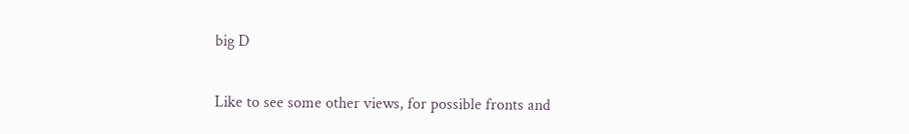big D

Like to see some other views, for possible fronts and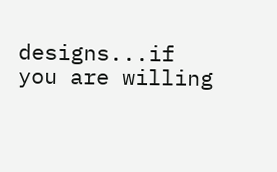designs...if you are willing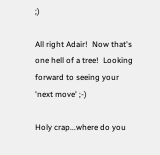;)

All right Adair!  Now that's one hell of a tree!  Looking forward to seeing your 'next move' ;-)

Holy crap...where do you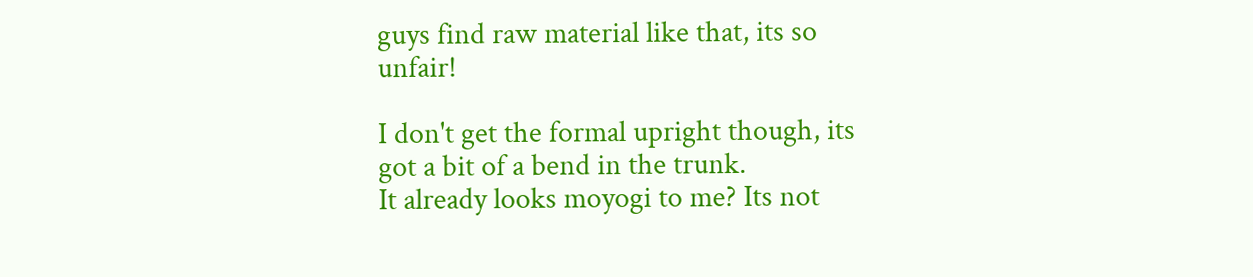guys find raw material like that, its so unfair!

I don't get the formal upright though, its got a bit of a bend in the trunk.
It already looks moyogi to me? Its not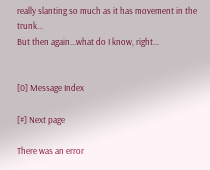really slanting so much as it has movement in the trunk...
But then again...what do I know, right...


[0] Message Index

[#] Next page

There was an error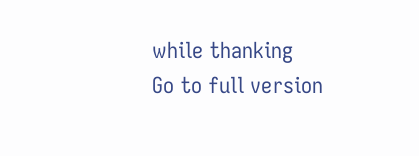while thanking
Go to full version